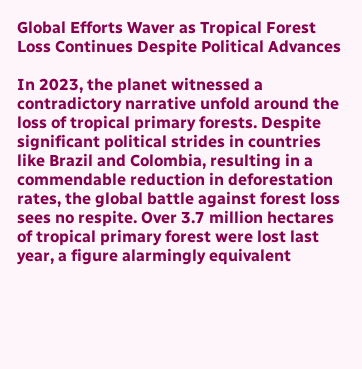Global Efforts Waver as Tropical Forest Loss Continues Despite Political Advances

In 2023, the planet witnessed a contradictory narrative unfold around the loss of tropical primary forests. Despite significant political strides in countries like Brazil and Colombia, resulting in a commendable reduction in deforestation rates, the global battle against forest loss sees no respite. Over 3.7 million hectares of tropical primary forest were lost last year, a figure alarmingly equivalent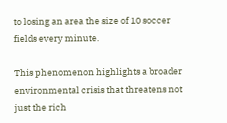to losing an area the size of 10 soccer fields every minute.

This phenomenon highlights a broader environmental crisis that threatens not just the rich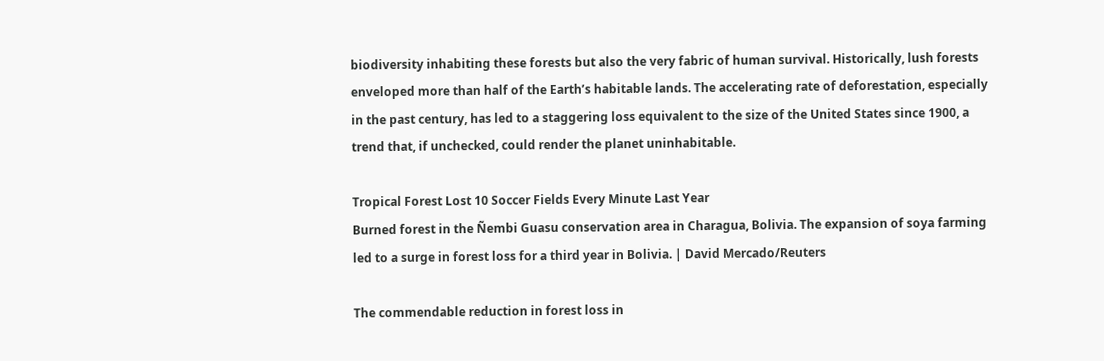biodiversity inhabiting these forests but also the very fabric of human survival. Historically, lush forests enveloped more than half of the Earth’s habitable lands. The accelerating rate of deforestation, especially in the past century, has led to a staggering loss equivalent to the size of the United States since 1900, a trend that, if unchecked, could render the planet uninhabitable.

Tropical Forest Lost 10 Soccer Fields Every Minute Last Year
Burned forest in the Ñembi Guasu conservation area in Charagua, Bolivia. The expansion of soya farming led to a surge in forest loss for a third year in Bolivia. | David Mercado/Reuters

The commendable reduction in forest loss in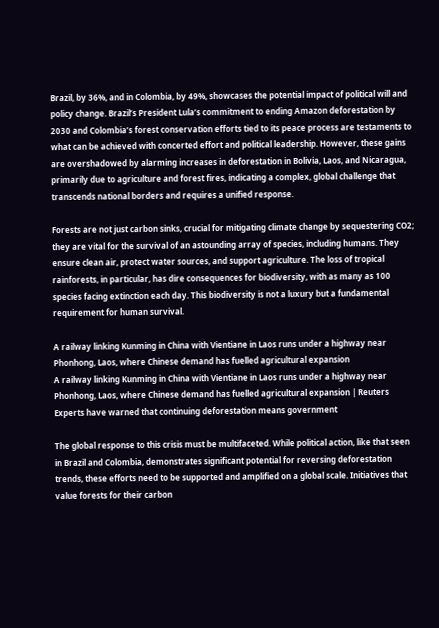Brazil, by 36%, and in Colombia, by 49%, showcases the potential impact of political will and policy change. Brazil’s President Lula’s commitment to ending Amazon deforestation by 2030 and Colombia’s forest conservation efforts tied to its peace process are testaments to what can be achieved with concerted effort and political leadership. However, these gains are overshadowed by alarming increases in deforestation in Bolivia, Laos, and Nicaragua, primarily due to agriculture and forest fires, indicating a complex, global challenge that transcends national borders and requires a unified response.

Forests are not just carbon sinks, crucial for mitigating climate change by sequestering CO2; they are vital for the survival of an astounding array of species, including humans. They ensure clean air, protect water sources, and support agriculture. The loss of tropical rainforests, in particular, has dire consequences for biodiversity, with as many as 100 species facing extinction each day. This biodiversity is not a luxury but a fundamental requirement for human survival.

A railway linking Kunming in China with Vientiane in Laos runs under a highway near Phonhong, Laos, where Chinese demand has fuelled agricultural expansion
A railway linking Kunming in China with Vientiane in Laos runs under a highway near Phonhong, Laos, where Chinese demand has fuelled agricultural expansion | Reuters
Experts have warned that continuing deforestation means government

The global response to this crisis must be multifaceted. While political action, like that seen in Brazil and Colombia, demonstrates significant potential for reversing deforestation trends, these efforts need to be supported and amplified on a global scale. Initiatives that value forests for their carbon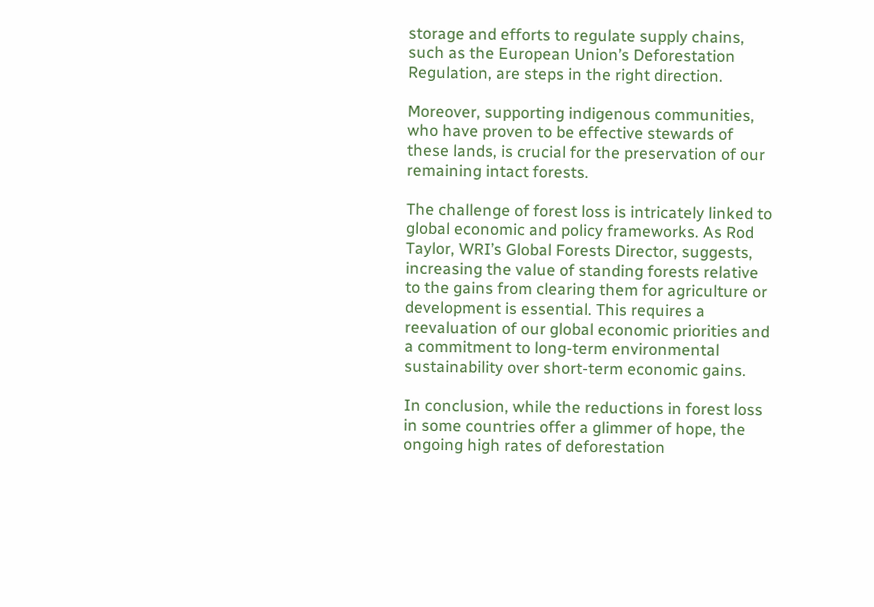storage and efforts to regulate supply chains, such as the European Union’s Deforestation Regulation, are steps in the right direction.

Moreover, supporting indigenous communities, who have proven to be effective stewards of these lands, is crucial for the preservation of our remaining intact forests.

The challenge of forest loss is intricately linked to global economic and policy frameworks. As Rod Taylor, WRI’s Global Forests Director, suggests, increasing the value of standing forests relative to the gains from clearing them for agriculture or development is essential. This requires a reevaluation of our global economic priorities and a commitment to long-term environmental sustainability over short-term economic gains.

In conclusion, while the reductions in forest loss in some countries offer a glimmer of hope, the ongoing high rates of deforestation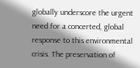globally underscore the urgent need for a concerted, global response to this environmental crisis. The preservation of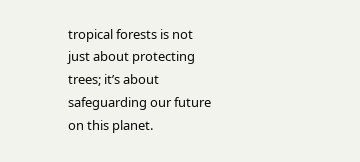tropical forests is not just about protecting trees; it’s about safeguarding our future on this planet.